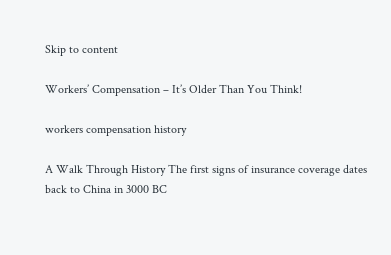Skip to content

Workers’ Compensation – It’s Older Than You Think!

workers compensation history

A Walk Through History The first signs of insurance coverage dates back to China in 3000 BC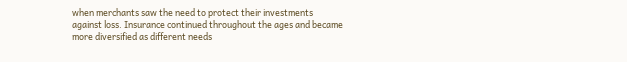when merchants saw the need to protect their investments against loss. Insurance continued throughout the ages and became more diversified as different needs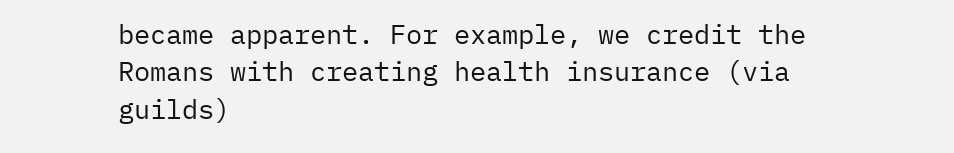became apparent. For example, we credit the Romans with creating health insurance (via guilds)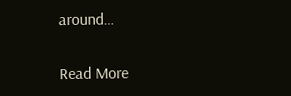around…

Read More